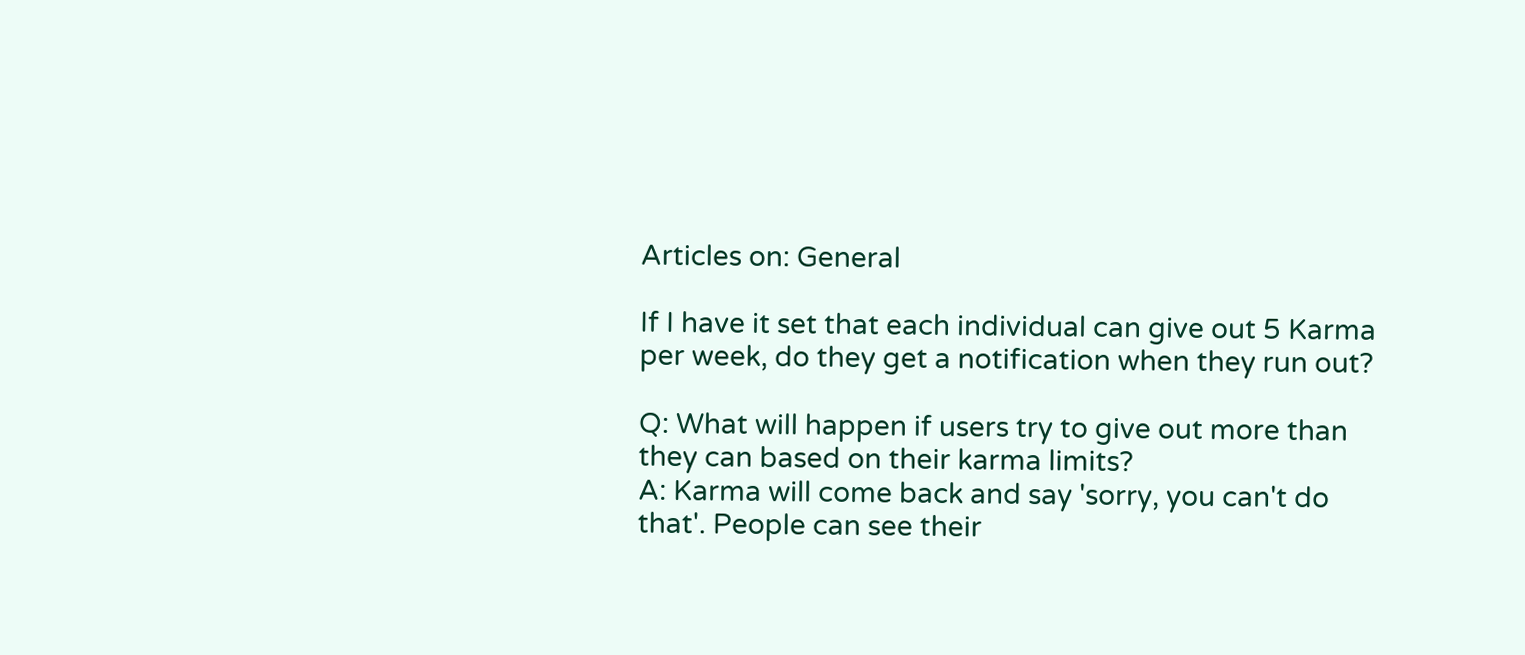Articles on: General

If I have it set that each individual can give out 5 Karma per week, do they get a notification when they run out?

Q: What will happen if users try to give out more than they can based on their karma limits?
A: Karma will come back and say 'sorry, you can't do that'. People can see their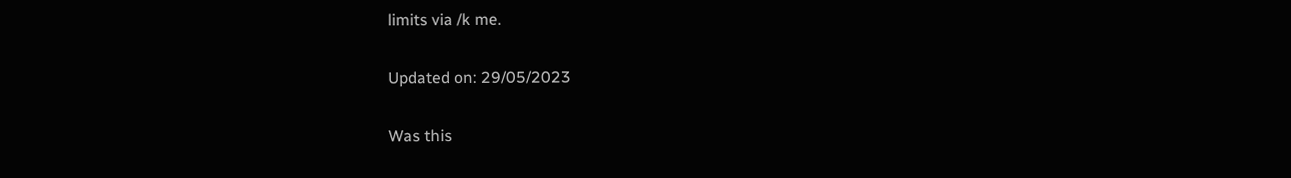limits via /k me.

Updated on: 29/05/2023

Was this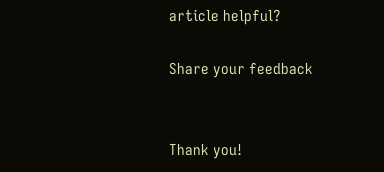article helpful?

Share your feedback


Thank you!